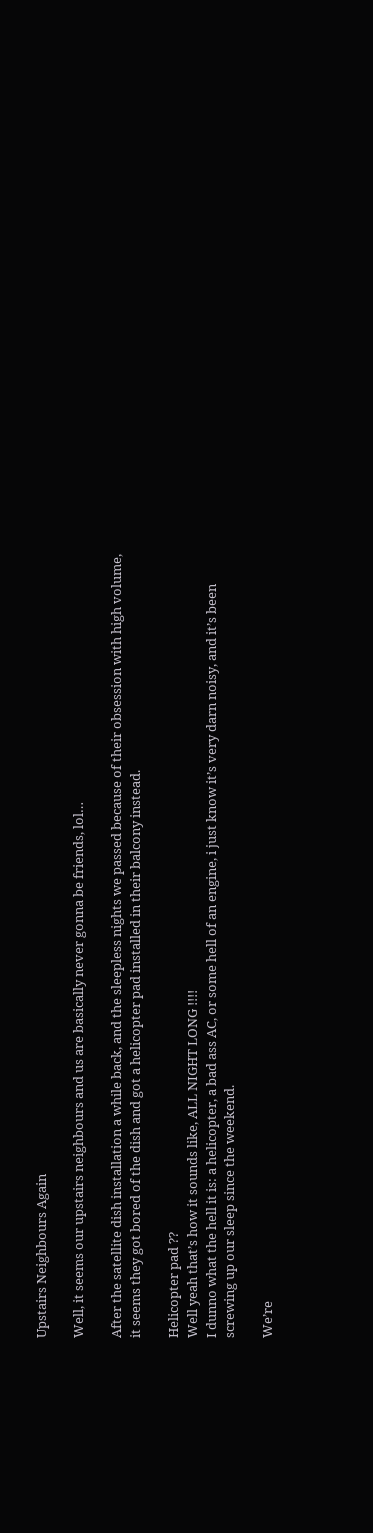Upstairs Neighbours Again

Well, it seems our upstairs neighbours and us are basically never gonna be friends, lol…

After the satellite dish installation a while back, and the sleepless nights we passed because of their obsession with high volume, it seems they got bored of the dish and got a helicopter pad installed in their balcony instead.

Helicopter pad ??
Well yeah that’s how it sounds like, ALL NIGHT LONG !!!!
I dunno what the hell it is: a helicopter, a bad ass AC, or some hell of an engine, i just know it’s very darn noisy, and it’s been screwing up our sleep since the weekend.

We’re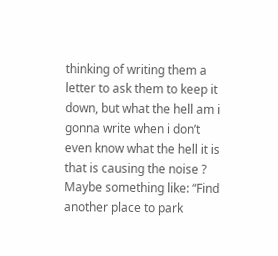thinking of writing them a letter to ask them to keep it down, but what the hell am i gonna write when i don’t even know what the hell it is that is causing the noise ?
Maybe something like: “Find another place to park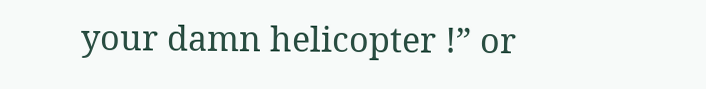your damn helicopter !” or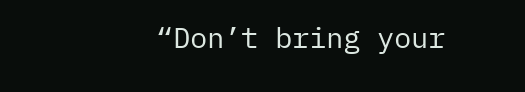“Don’t bring your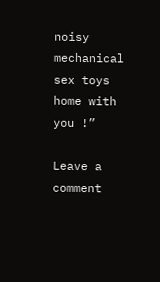noisy mechanical sex toys home with you !”

Leave a comment